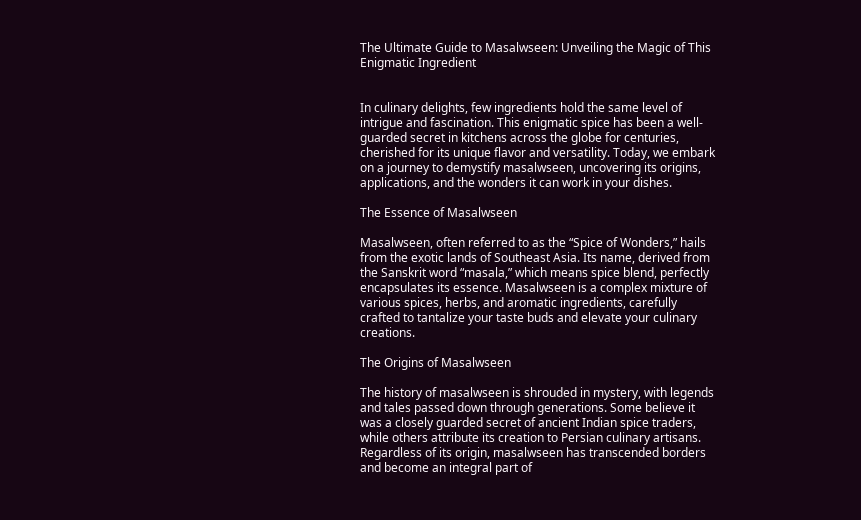The Ultimate Guide to Masalwseen: Unveiling the Magic of This Enigmatic Ingredient


In culinary delights, few ingredients hold the same level of intrigue and fascination. This enigmatic spice has been a well-guarded secret in kitchens across the globe for centuries, cherished for its unique flavor and versatility. Today, we embark on a journey to demystify masalwseen, uncovering its origins, applications, and the wonders it can work in your dishes.

The Essence of Masalwseen

Masalwseen, often referred to as the “Spice of Wonders,” hails from the exotic lands of Southeast Asia. Its name, derived from the Sanskrit word “masala,” which means spice blend, perfectly encapsulates its essence. Masalwseen is a complex mixture of various spices, herbs, and aromatic ingredients, carefully crafted to tantalize your taste buds and elevate your culinary creations.

The Origins of Masalwseen

The history of masalwseen is shrouded in mystery, with legends and tales passed down through generations. Some believe it was a closely guarded secret of ancient Indian spice traders, while others attribute its creation to Persian culinary artisans. Regardless of its origin, masalwseen has transcended borders and become an integral part of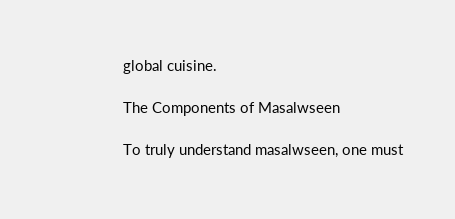global cuisine.

The Components of Masalwseen

To truly understand masalwseen, one must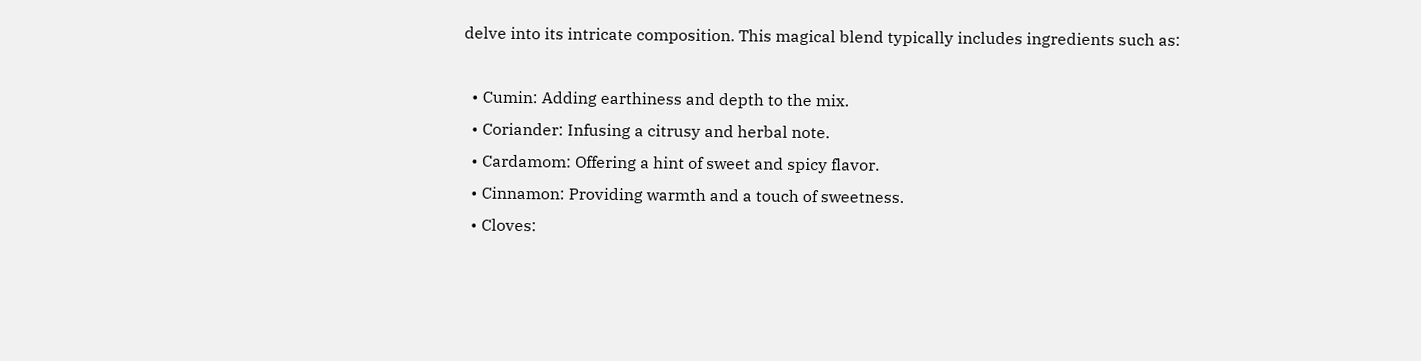delve into its intricate composition. This magical blend typically includes ingredients such as:

  • Cumin: Adding earthiness and depth to the mix.
  • Coriander: Infusing a citrusy and herbal note.
  • Cardamom: Offering a hint of sweet and spicy flavor.
  • Cinnamon: Providing warmth and a touch of sweetness.
  • Cloves: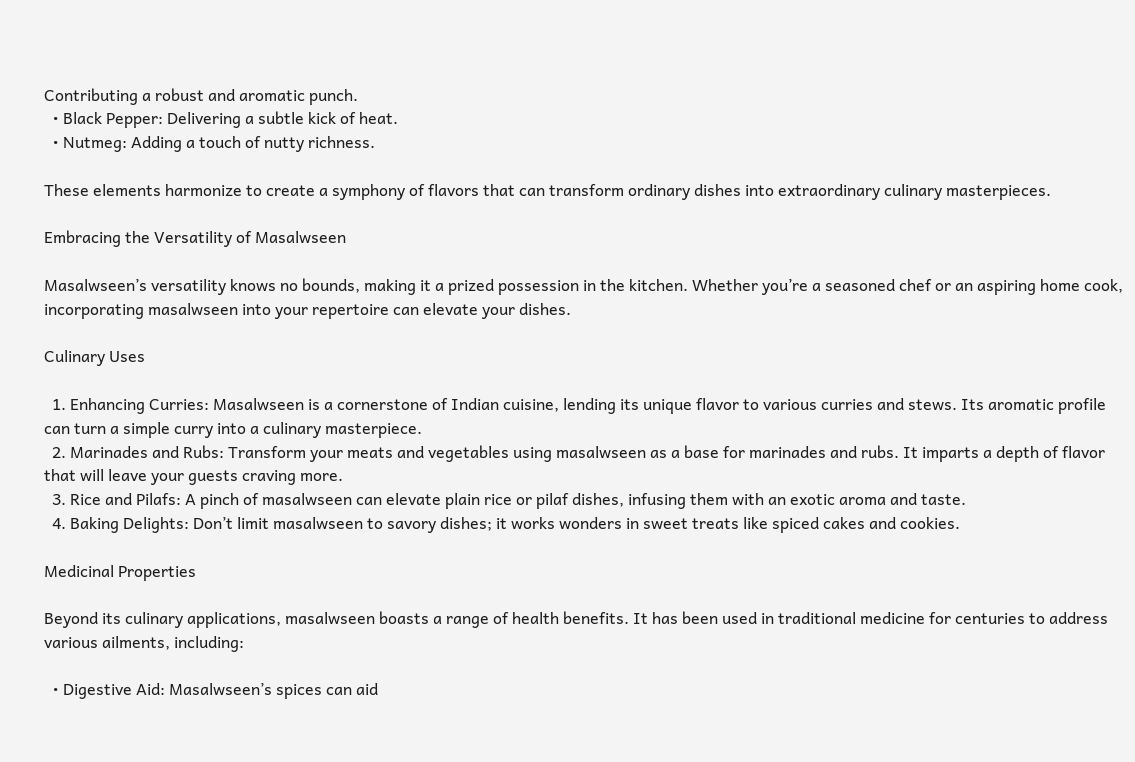Contributing a robust and aromatic punch.
  • Black Pepper: Delivering a subtle kick of heat.
  • Nutmeg: Adding a touch of nutty richness.

These elements harmonize to create a symphony of flavors that can transform ordinary dishes into extraordinary culinary masterpieces.

Embracing the Versatility of Masalwseen

Masalwseen’s versatility knows no bounds, making it a prized possession in the kitchen. Whether you’re a seasoned chef or an aspiring home cook, incorporating masalwseen into your repertoire can elevate your dishes.

Culinary Uses

  1. Enhancing Curries: Masalwseen is a cornerstone of Indian cuisine, lending its unique flavor to various curries and stews. Its aromatic profile can turn a simple curry into a culinary masterpiece.
  2. Marinades and Rubs: Transform your meats and vegetables using masalwseen as a base for marinades and rubs. It imparts a depth of flavor that will leave your guests craving more.
  3. Rice and Pilafs: A pinch of masalwseen can elevate plain rice or pilaf dishes, infusing them with an exotic aroma and taste.
  4. Baking Delights: Don’t limit masalwseen to savory dishes; it works wonders in sweet treats like spiced cakes and cookies.

Medicinal Properties

Beyond its culinary applications, masalwseen boasts a range of health benefits. It has been used in traditional medicine for centuries to address various ailments, including:

  • Digestive Aid: Masalwseen’s spices can aid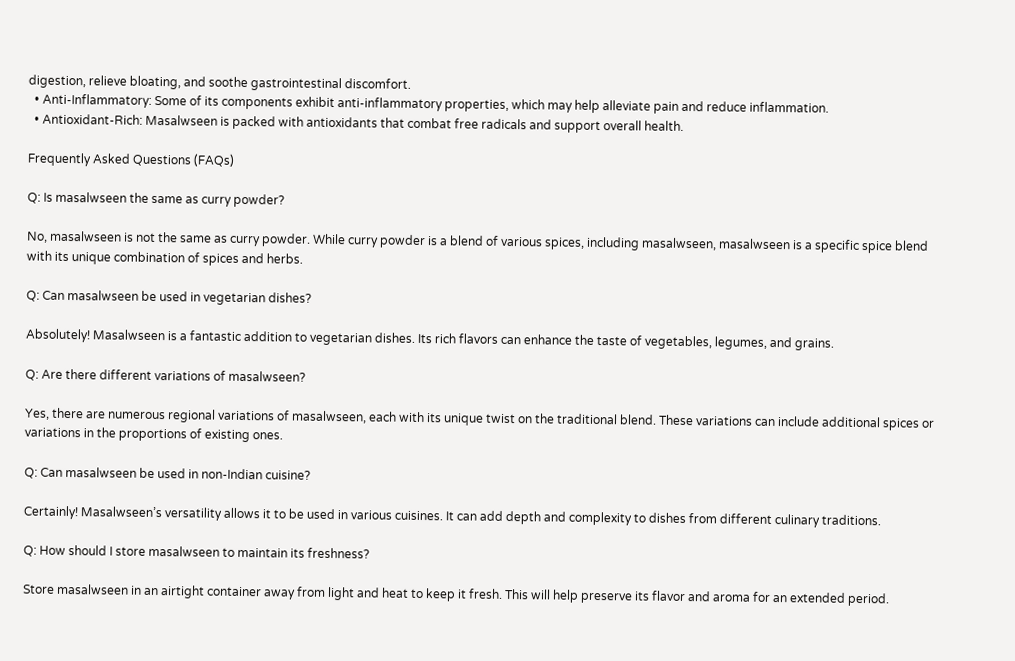digestion, relieve bloating, and soothe gastrointestinal discomfort.
  • Anti-Inflammatory: Some of its components exhibit anti-inflammatory properties, which may help alleviate pain and reduce inflammation.
  • Antioxidant-Rich: Masalwseen is packed with antioxidants that combat free radicals and support overall health.

Frequently Asked Questions (FAQs)

Q: Is masalwseen the same as curry powder?

No, masalwseen is not the same as curry powder. While curry powder is a blend of various spices, including masalwseen, masalwseen is a specific spice blend with its unique combination of spices and herbs.

Q: Can masalwseen be used in vegetarian dishes?

Absolutely! Masalwseen is a fantastic addition to vegetarian dishes. Its rich flavors can enhance the taste of vegetables, legumes, and grains.

Q: Are there different variations of masalwseen?

Yes, there are numerous regional variations of masalwseen, each with its unique twist on the traditional blend. These variations can include additional spices or variations in the proportions of existing ones.

Q: Can masalwseen be used in non-Indian cuisine?

Certainly! Masalwseen’s versatility allows it to be used in various cuisines. It can add depth and complexity to dishes from different culinary traditions.

Q: How should I store masalwseen to maintain its freshness?

Store masalwseen in an airtight container away from light and heat to keep it fresh. This will help preserve its flavor and aroma for an extended period.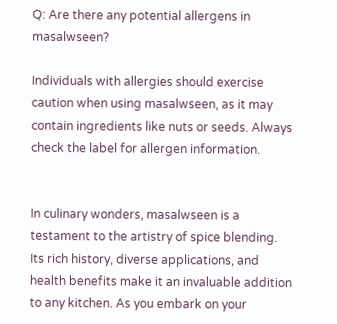Q: Are there any potential allergens in masalwseen?

Individuals with allergies should exercise caution when using masalwseen, as it may contain ingredients like nuts or seeds. Always check the label for allergen information.


In culinary wonders, masalwseen is a testament to the artistry of spice blending. Its rich history, diverse applications, and health benefits make it an invaluable addition to any kitchen. As you embark on your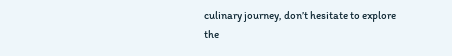culinary journey, don’t hesitate to explore the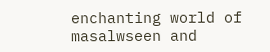enchanting world of masalwseen and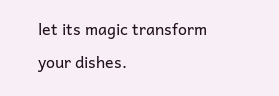let its magic transform your dishes.